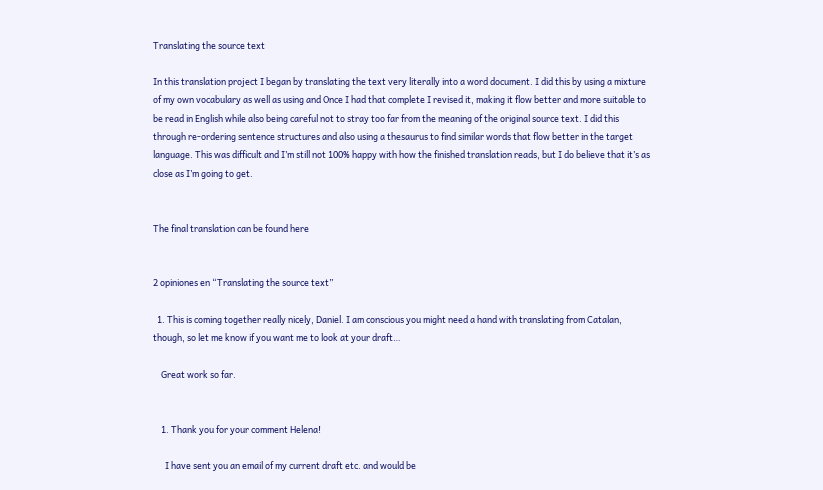Translating the source text

In this translation project I began by translating the text very literally into a word document. I did this by using a mixture of my own vocabulary as well as using and Once I had that complete I revised it, making it flow better and more suitable to be read in English while also being careful not to stray too far from the meaning of the original source text. I did this through re-ordering sentence structures and also using a thesaurus to find similar words that flow better in the target language. This was difficult and I’m still not 100% happy with how the finished translation reads, but I do believe that it’s as close as I’m going to get.


The final translation can be found here


2 opiniones en “Translating the source text”

  1. This is coming together really nicely, Daniel. I am conscious you might need a hand with translating from Catalan, though, so let me know if you want me to look at your draft…

    Great work so far.


    1. Thank you for your comment Helena!

      I have sent you an email of my current draft etc. and would be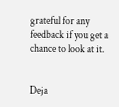grateful for any feedback if you get a chance to look at it.


Deja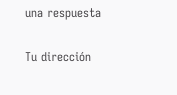una respuesta

Tu dirección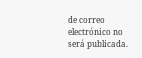de correo electrónico no será publicada.